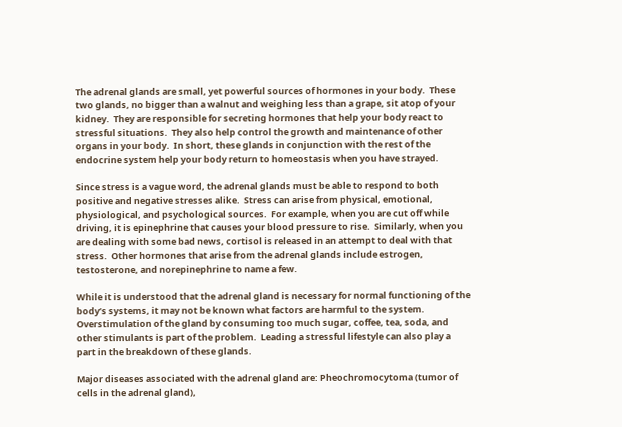The adrenal glands are small, yet powerful sources of hormones in your body.  These two glands, no bigger than a walnut and weighing less than a grape, sit atop of your kidney.  They are responsible for secreting hormones that help your body react to stressful situations.  They also help control the growth and maintenance of other organs in your body.  In short, these glands in conjunction with the rest of the endocrine system help your body return to homeostasis when you have strayed.

Since stress is a vague word, the adrenal glands must be able to respond to both positive and negative stresses alike.  Stress can arise from physical, emotional, physiological, and psychological sources.  For example, when you are cut off while driving, it is epinephrine that causes your blood pressure to rise.  Similarly, when you are dealing with some bad news, cortisol is released in an attempt to deal with that stress.  Other hormones that arise from the adrenal glands include estrogen, testosterone, and norepinephrine to name a few.

While it is understood that the adrenal gland is necessary for normal functioning of the body’s systems, it may not be known what factors are harmful to the system.  Overstimulation of the gland by consuming too much sugar, coffee, tea, soda, and other stimulants is part of the problem.  Leading a stressful lifestyle can also play a part in the breakdown of these glands.

Major diseases associated with the adrenal gland are: Pheochromocytoma (tumor of cells in the adrenal gland),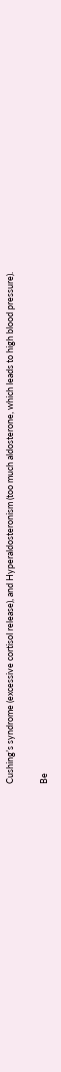Cushing’s syndrome (excessive cortisol release), and Hyperaldosteronism (too much aldosterone, which leads to high blood pressure).

Be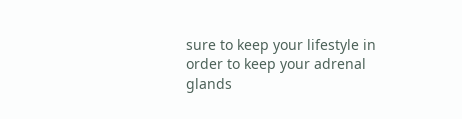sure to keep your lifestyle in order to keep your adrenal glands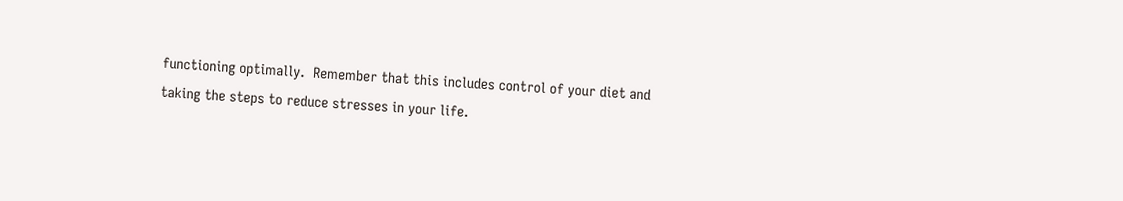functioning optimally.  Remember that this includes control of your diet and taking the steps to reduce stresses in your life.